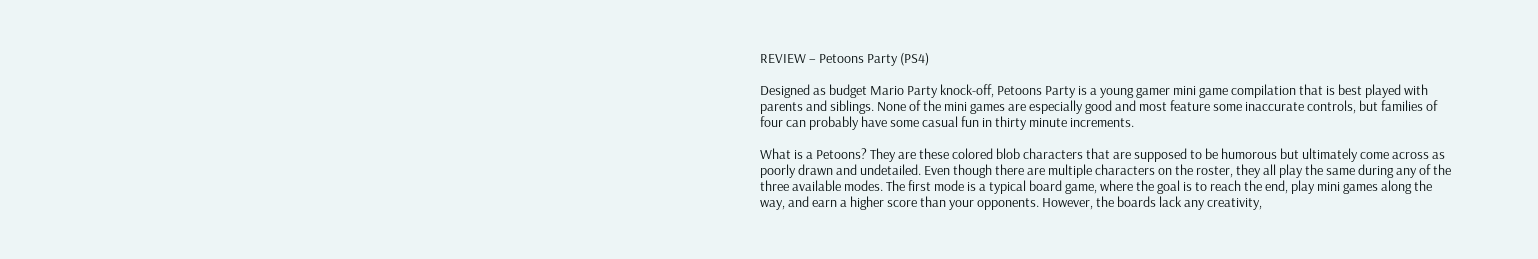REVIEW – Petoons Party (PS4)

Designed as budget Mario Party knock-off, Petoons Party is a young gamer mini game compilation that is best played with parents and siblings. None of the mini games are especially good and most feature some inaccurate controls, but families of four can probably have some casual fun in thirty minute increments.

What is a Petoons? They are these colored blob characters that are supposed to be humorous but ultimately come across as poorly drawn and undetailed. Even though there are multiple characters on the roster, they all play the same during any of the three available modes. The first mode is a typical board game, where the goal is to reach the end, play mini games along the way, and earn a higher score than your opponents. However, the boards lack any creativity,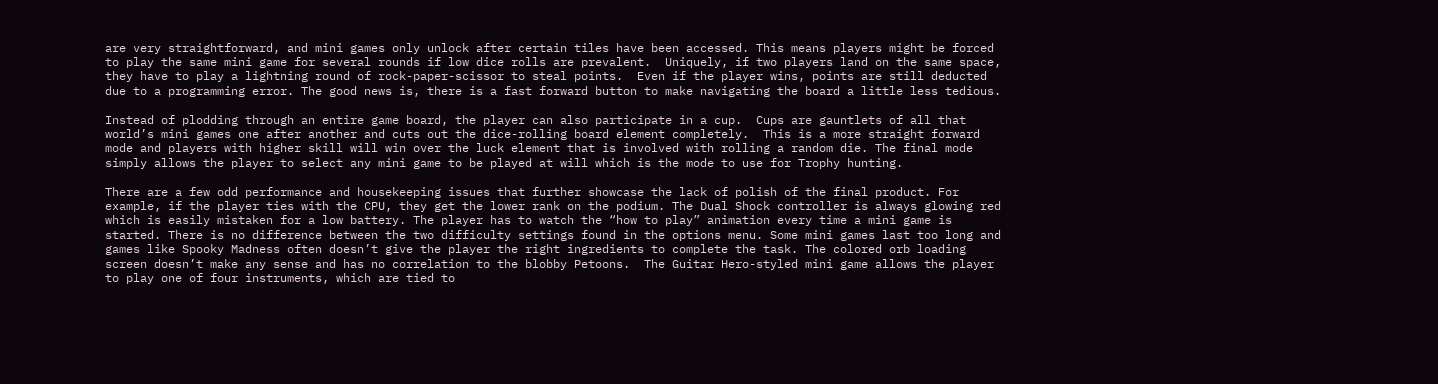are very straightforward, and mini games only unlock after certain tiles have been accessed. This means players might be forced to play the same mini game for several rounds if low dice rolls are prevalent.  Uniquely, if two players land on the same space, they have to play a lightning round of rock-paper-scissor to steal points.  Even if the player wins, points are still deducted due to a programming error. The good news is, there is a fast forward button to make navigating the board a little less tedious.

Instead of plodding through an entire game board, the player can also participate in a cup.  Cups are gauntlets of all that world’s mini games one after another and cuts out the dice-rolling board element completely.  This is a more straight forward mode and players with higher skill will win over the luck element that is involved with rolling a random die. The final mode simply allows the player to select any mini game to be played at will which is the mode to use for Trophy hunting.

There are a few odd performance and housekeeping issues that further showcase the lack of polish of the final product. For example, if the player ties with the CPU, they get the lower rank on the podium. The Dual Shock controller is always glowing red which is easily mistaken for a low battery. The player has to watch the “how to play” animation every time a mini game is started. There is no difference between the two difficulty settings found in the options menu. Some mini games last too long and games like Spooky Madness often doesn’t give the player the right ingredients to complete the task. The colored orb loading screen doesn’t make any sense and has no correlation to the blobby Petoons.  The Guitar Hero-styled mini game allows the player to play one of four instruments, which are tied to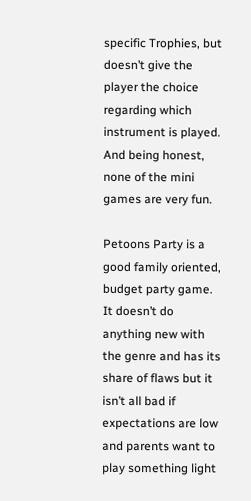specific Trophies, but doesn’t give the player the choice regarding which instrument is played. And being honest, none of the mini games are very fun.

Petoons Party is a good family oriented, budget party game. It doesn’t do anything new with the genre and has its share of flaws but it isn’t all bad if expectations are low and parents want to play something light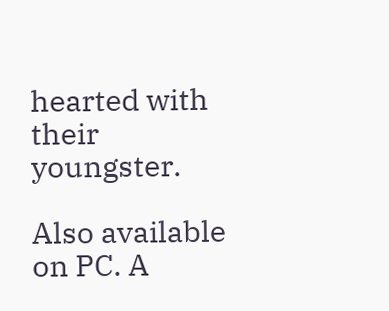hearted with their youngster.

Also available on PC. A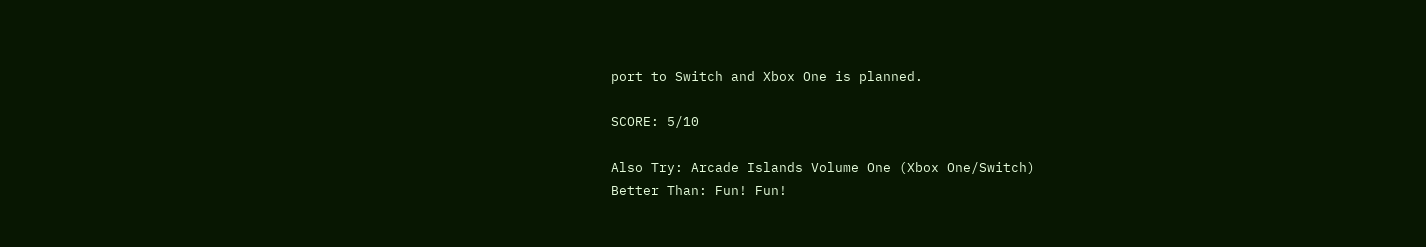port to Switch and Xbox One is planned.

SCORE: 5/10

Also Try: Arcade Islands Volume One (Xbox One/Switch)
Better Than: Fun! Fun!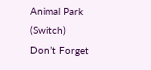Animal Park (Switch)
Don’t Forget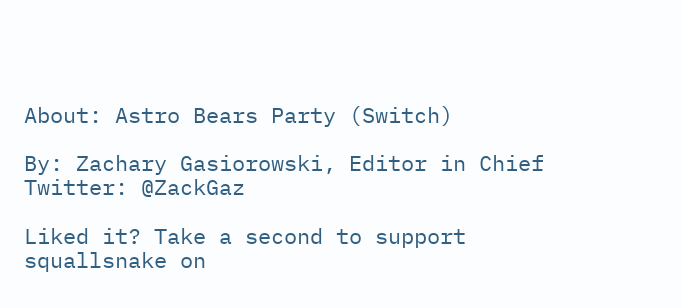About: Astro Bears Party (Switch)

By: Zachary Gasiorowski, Editor in Chief
Twitter: @ZackGaz

Liked it? Take a second to support squallsnake on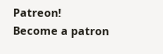Patreon!
Become a patron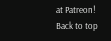at Patreon!
Back to top